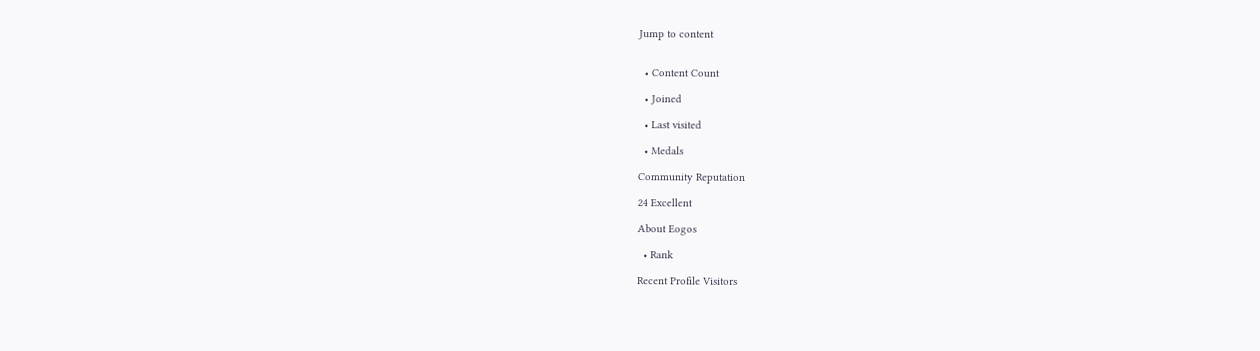Jump to content


  • Content Count

  • Joined

  • Last visited

  • Medals

Community Reputation

24 Excellent

About Eogos

  • Rank

Recent Profile Visitors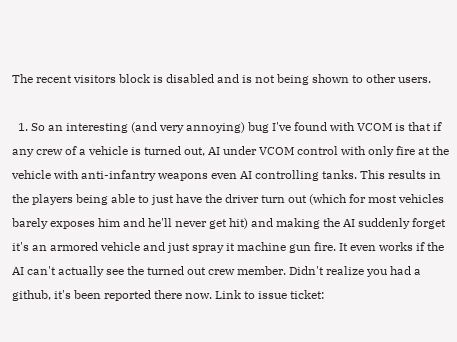The recent visitors block is disabled and is not being shown to other users.

  1. So an interesting (and very annoying) bug I've found with VCOM is that if any crew of a vehicle is turned out, AI under VCOM control with only fire at the vehicle with anti-infantry weapons even AI controlling tanks. This results in the players being able to just have the driver turn out (which for most vehicles barely exposes him and he'll never get hit) and making the AI suddenly forget it's an armored vehicle and just spray it machine gun fire. It even works if the AI can't actually see the turned out crew member. Didn't realize you had a github, it's been reported there now. Link to issue ticket: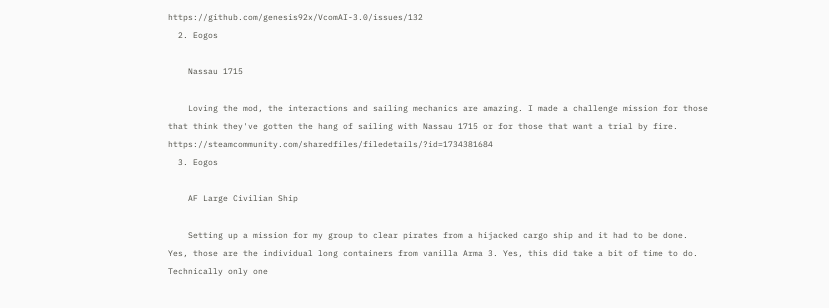https://github.com/genesis92x/VcomAI-3.0/issues/132
  2. Eogos

    Nassau 1715

    Loving the mod, the interactions and sailing mechanics are amazing. I made a challenge mission for those that think they've gotten the hang of sailing with Nassau 1715 or for those that want a trial by fire. https://steamcommunity.com/sharedfiles/filedetails/?id=1734381684
  3. Eogos

    AF Large Civilian Ship

    Setting up a mission for my group to clear pirates from a hijacked cargo ship and it had to be done. Yes, those are the individual long containers from vanilla Arma 3. Yes, this did take a bit of time to do. Technically only one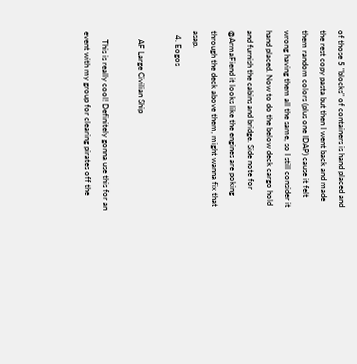of those 5 "blocks" of containers is hand placed and the rest copy pasta but then I went back and made them random colors (plus one IDAP) cause it felt wrong having them all the same, so I still consider it hand placed. Now to do the below deck cargo hold and furnish the cabins and bridge. Side note for @ArmaFiend it looks like the engines are poking through the deck above them, might wanna fix that asap.
  4. Eogos

    AF Large Civilian Ship

    This is really cool! Definitely gonna use this for an event with my group for clearing pirates off the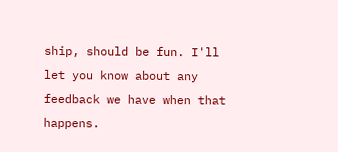ship, should be fun. I'll let you know about any feedback we have when that happens.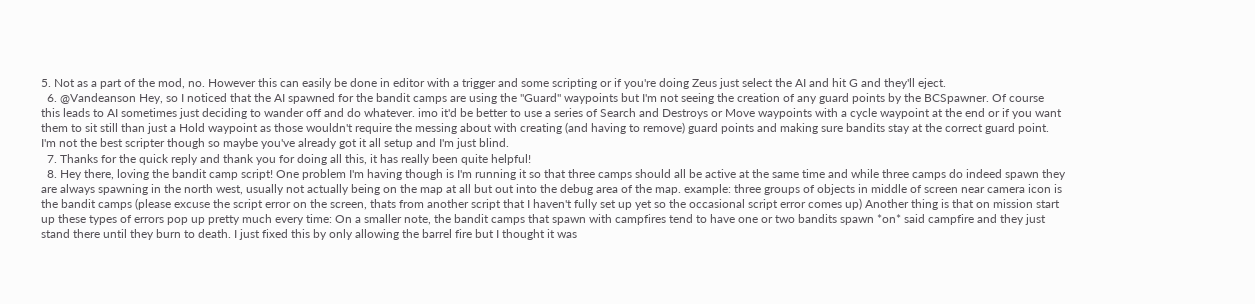5. Not as a part of the mod, no. However this can easily be done in editor with a trigger and some scripting or if you're doing Zeus just select the AI and hit G and they'll eject.
  6. @Vandeanson Hey, so I noticed that the AI spawned for the bandit camps are using the "Guard" waypoints but I'm not seeing the creation of any guard points by the BCSpawner. Of course this leads to AI sometimes just deciding to wander off and do whatever. imo it'd be better to use a series of Search and Destroys or Move waypoints with a cycle waypoint at the end or if you want them to sit still than just a Hold waypoint as those wouldn't require the messing about with creating (and having to remove) guard points and making sure bandits stay at the correct guard point. I'm not the best scripter though so maybe you've already got it all setup and I'm just blind.
  7. Thanks for the quick reply and thank you for doing all this, it has really been quite helpful!
  8. Hey there, loving the bandit camp script! One problem I'm having though is I'm running it so that three camps should all be active at the same time and while three camps do indeed spawn they are always spawning in the north west, usually not actually being on the map at all but out into the debug area of the map. example: three groups of objects in middle of screen near camera icon is the bandit camps (please excuse the script error on the screen, thats from another script that I haven't fully set up yet so the occasional script error comes up) Another thing is that on mission start up these types of errors pop up pretty much every time: On a smaller note, the bandit camps that spawn with campfires tend to have one or two bandits spawn *on* said campfire and they just stand there until they burn to death. I just fixed this by only allowing the barrel fire but I thought it was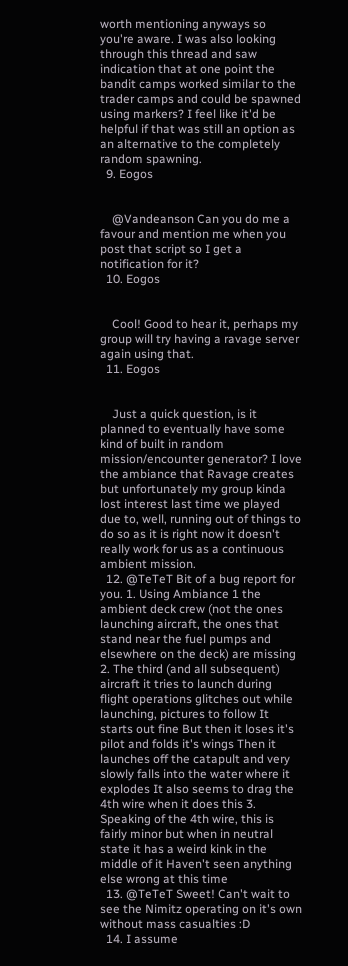worth mentioning anyways so you're aware. I was also looking through this thread and saw indication that at one point the bandit camps worked similar to the trader camps and could be spawned using markers? I feel like it'd be helpful if that was still an option as an alternative to the completely random spawning.
  9. Eogos


    @Vandeanson Can you do me a favour and mention me when you post that script so I get a notification for it?
  10. Eogos


    Cool! Good to hear it, perhaps my group will try having a ravage server again using that.
  11. Eogos


    Just a quick question, is it planned to eventually have some kind of built in random mission/encounter generator? I love the ambiance that Ravage creates but unfortunately my group kinda lost interest last time we played due to, well, running out of things to do so as it is right now it doesn't really work for us as a continuous ambient mission.
  12. @TeTeT Bit of a bug report for you. 1. Using Ambiance 1 the ambient deck crew (not the ones launching aircraft, the ones that stand near the fuel pumps and elsewhere on the deck) are missing 2. The third (and all subsequent) aircraft it tries to launch during flight operations glitches out while launching, pictures to follow It starts out fine But then it loses it's pilot and folds it's wings Then it launches off the catapult and very slowly falls into the water where it explodes It also seems to drag the 4th wire when it does this 3. Speaking of the 4th wire, this is fairly minor but when in neutral state it has a weird kink in the middle of it Haven't seen anything else wrong at this time
  13. @TeTeT Sweet! Can't wait to see the Nimitz operating on it's own without mass casualties :D
  14. I assume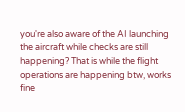you're also aware of the AI launching the aircraft while checks are still happening? That is while the flight operations are happening btw, works fine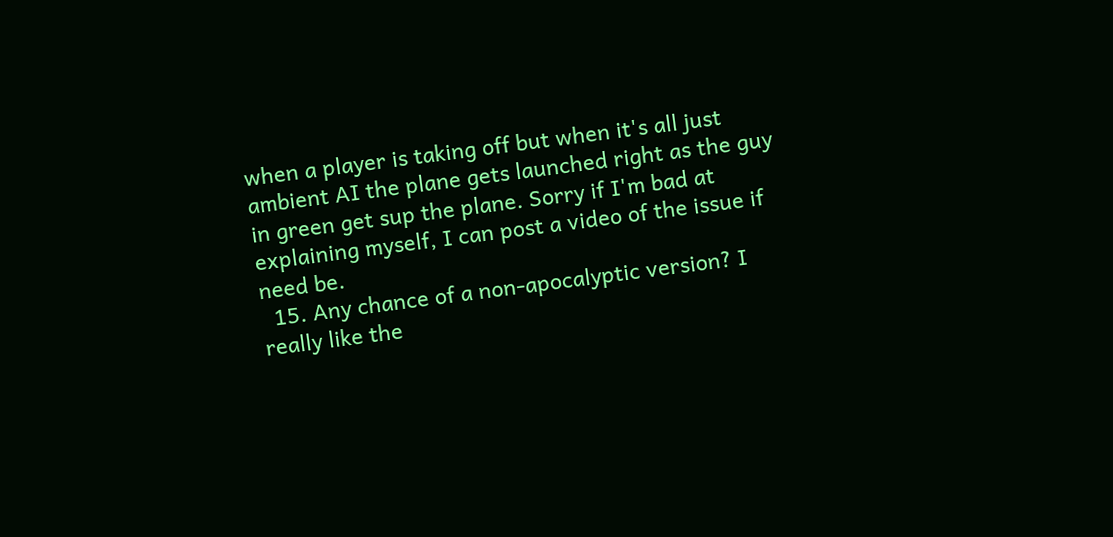when a player is taking off but when it's all just ambient AI the plane gets launched right as the guy in green get sup the plane. Sorry if I'm bad at explaining myself, I can post a video of the issue if need be.
  15. Any chance of a non-apocalyptic version? I really like the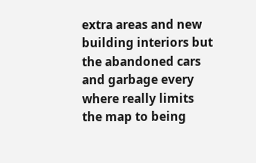extra areas and new building interiors but the abandoned cars and garbage every where really limits the map to being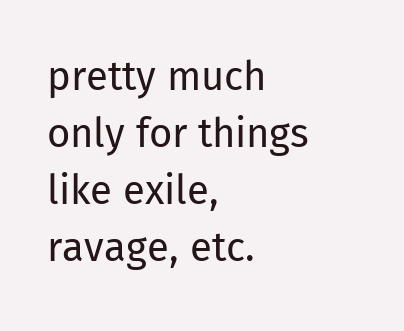pretty much only for things like exile, ravage, etc.